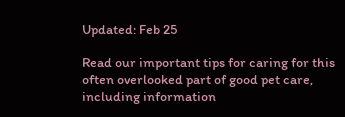Updated: Feb 25

Read our important tips for caring for this often overlooked part of good pet care, including information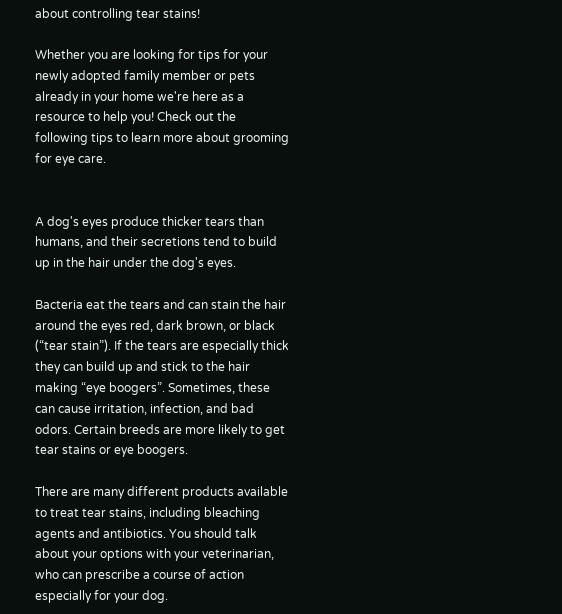about controlling tear stains!

Whether you are looking for tips for your newly adopted family member or pets already in your home we're here as a resource to help you! Check out the following tips to learn more about grooming for eye care.


A dog's eyes produce thicker tears than humans, and their secretions tend to build up in the hair under the dog's eyes.

Bacteria eat the tears and can stain the hair around the eyes red, dark brown, or black (“tear stain”). If the tears are especially thick they can build up and stick to the hair making “eye boogers”. Sometimes, these can cause irritation, infection, and bad odors. Certain breeds are more likely to get tear stains or eye boogers.

There are many different products available to treat tear stains, including bleaching agents and antibiotics. You should talk about your options with your veterinarian, who can prescribe a course of action especially for your dog.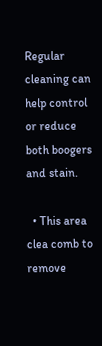Regular cleaning can help control or reduce both boogers and stain.

  • This area clea comb to remove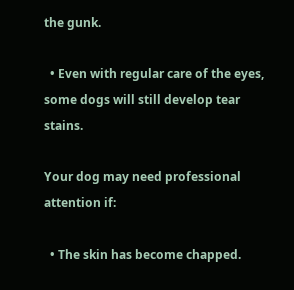the gunk.

  • Even with regular care of the eyes, some dogs will still develop tear stains.

Your dog may need professional attention if:

  • The skin has become chapped.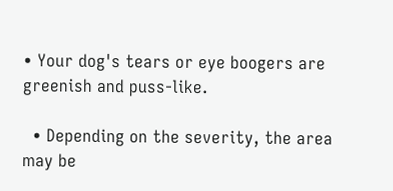• Your dog's tears or eye boogers are greenish and puss-like.

  • Depending on the severity, the area may be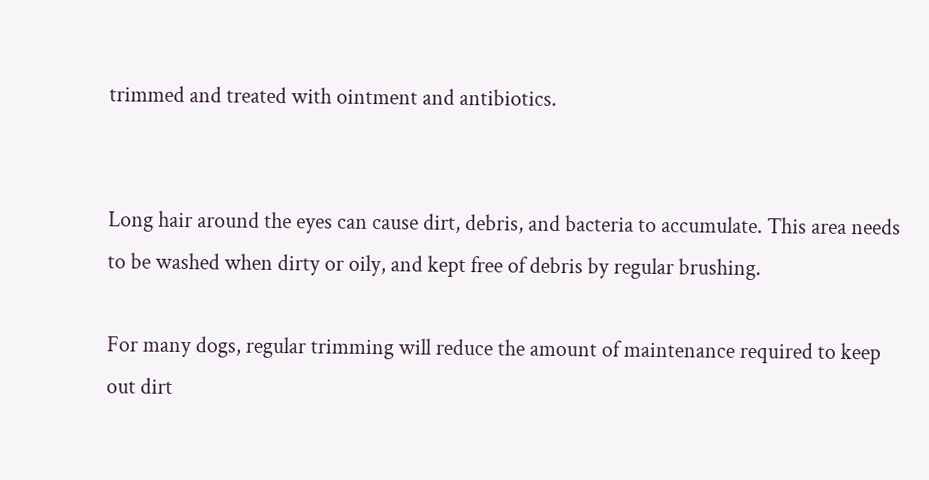trimmed and treated with ointment and antibiotics.


Long hair around the eyes can cause dirt, debris, and bacteria to accumulate. This area needs to be washed when dirty or oily, and kept free of debris by regular brushing.

For many dogs, regular trimming will reduce the amount of maintenance required to keep out dirt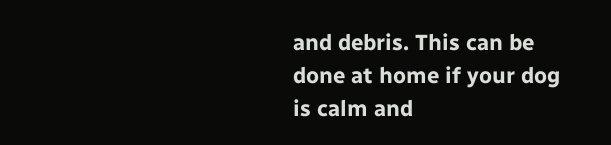and debris. This can be done at home if your dog is calm and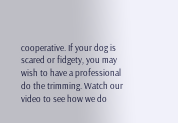cooperative. If your dog is scared or fidgety, you may wish to have a professional do the trimming. Watch our video to see how we do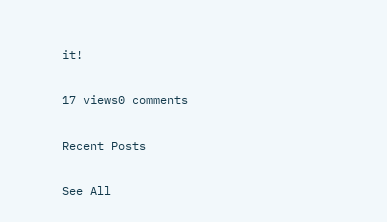it!

17 views0 comments

Recent Posts

See All